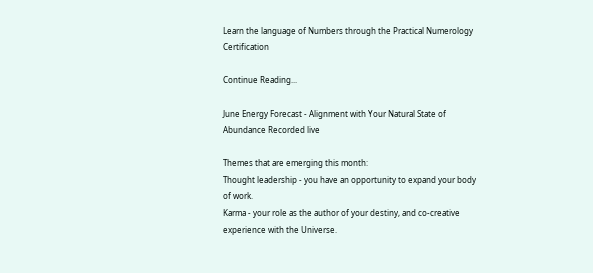Learn the language of Numbers through the Practical Numerology Certification

Continue Reading...

June Energy Forecast - Alignment with Your Natural State of Abundance Recorded live

Themes that are emerging this month:
Thought leadership - you have an opportunity to expand your body of work.
Karma - your role as the author of your destiny, and co-creative experience with the Universe.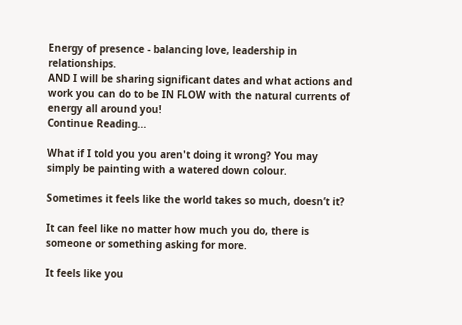Energy of presence - balancing love, leadership in relationships.
AND I will be sharing significant dates and what actions and work you can do to be IN FLOW with the natural currents of energy all around you!
Continue Reading...

What if I told you you aren't doing it wrong? You may simply be painting with a watered down colour.

Sometimes it feels like the world takes so much, doesn’t it?

It can feel like no matter how much you do, there is someone or something asking for more.

It feels like you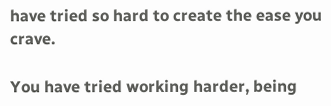have tried so hard to create the ease you crave.

You have tried working harder, being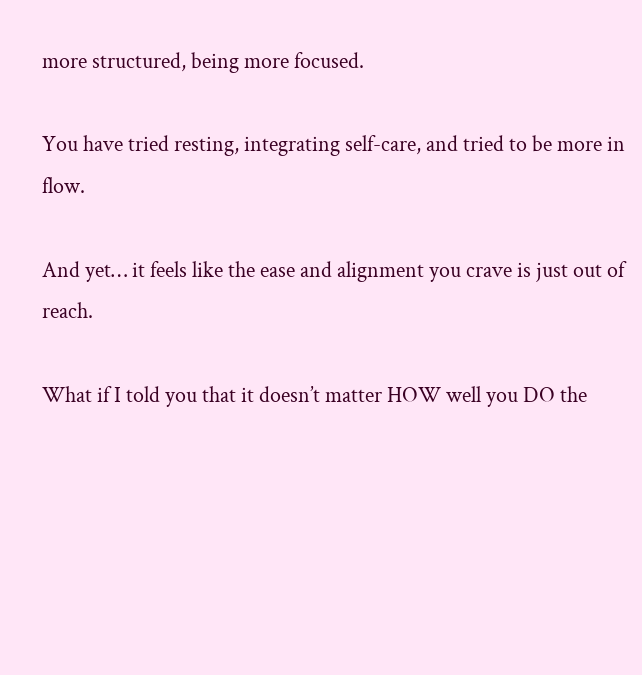more structured, being more focused.

You have tried resting, integrating self-care, and tried to be more in flow.

And yet… it feels like the ease and alignment you crave is just out of reach.

What if I told you that it doesn’t matter HOW well you DO the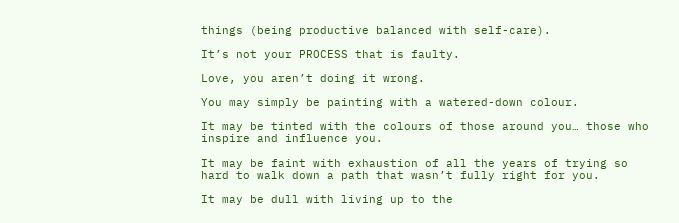things (being productive balanced with self-care).

It’s not your PROCESS that is faulty.

Love, you aren’t doing it wrong.

You may simply be painting with a watered-down colour.

It may be tinted with the colours of those around you… those who inspire and influence you.

It may be faint with exhaustion of all the years of trying so hard to walk down a path that wasn’t fully right for you.

It may be dull with living up to the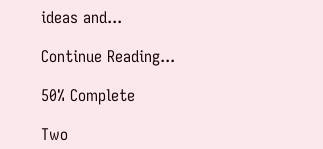ideas and...

Continue Reading...

50% Complete

Two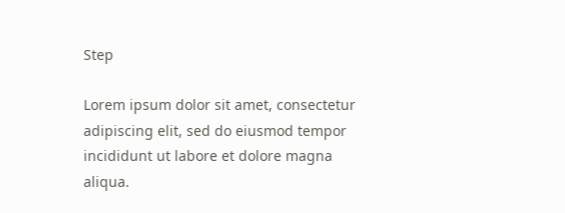Step

Lorem ipsum dolor sit amet, consectetur adipiscing elit, sed do eiusmod tempor incididunt ut labore et dolore magna aliqua.